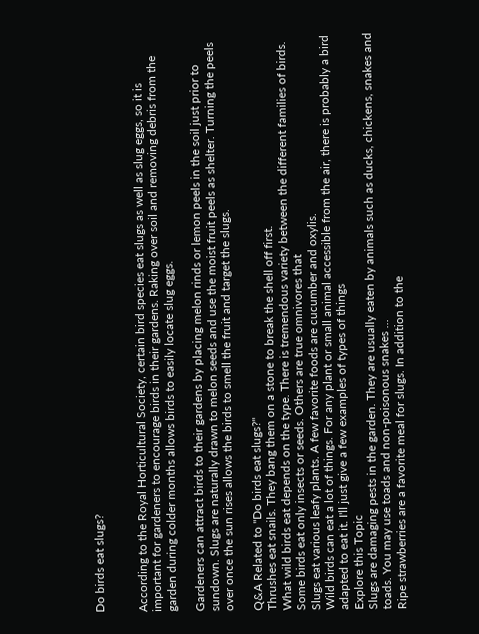Do birds eat slugs?


According to the Royal Horticultural Society, certain bird species eat slugs as well as slug eggs, so it is important for gardeners to encourage birds in their gardens. Raking over soil and removing debris from the garden during colder months allows birds to easily locate slug eggs.

Gardeners can attract birds to their gardens by placing melon rinds or lemon peels in the soil just prior to sundown. Slugs are naturally drawn to melon seeds and use the moist fruit peels as shelter. Turning the peels over once the sun rises allows the birds to smell the fruit and target the slugs.

Q&A Related to "Do birds eat slugs?"
Thrushes eat snails. They bang them on a stone to break the shell off first.
What wild birds eat depends on the type. There is tremendous variety between the different families of birds. Some birds eat only insects or seeds. Others are true omnivores that
Slugs eat various leafy plants. A few favorite foods are cucumber and oxylis.
Wild birds can eat a lot of things. For any plant or small animal accessible from the air, there is probably a bird adapted to eat it. I'll just give a few examples of types of things
Explore this Topic
Slugs are damaging pests in the garden. They are usually eaten by animals such as ducks, chickens, snakes and toads. You may use toads and non-poisonous snakes ...
Ripe strawberries are a favorite meal for slugs. In addition to the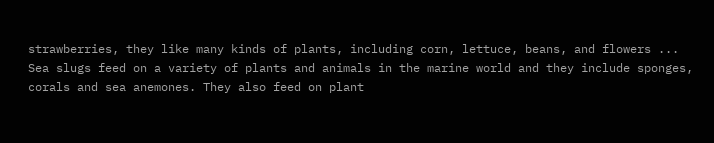strawberries, they like many kinds of plants, including corn, lettuce, beans, and flowers ...
Sea slugs feed on a variety of plants and animals in the marine world and they include sponges, corals and sea anemones. They also feed on plant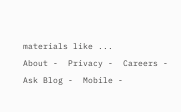materials like ...
About -  Privacy -  Careers -  Ask Blog -  Mobile -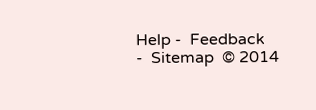Help -  Feedback  -  Sitemap  © 2014